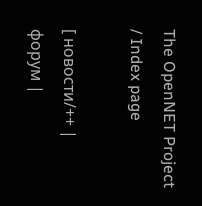The OpenNET Project / Index page

[ новости/++ | форум |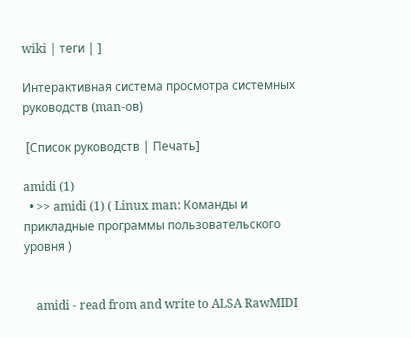wiki | теги | ]

Интерактивная система просмотра системных руководств (man-ов)

 [Cписок руководств | Печать]

amidi (1)
  • >> amidi (1) ( Linux man: Команды и прикладные программы пользовательского уровня )


    amidi - read from and write to ALSA RawMIDI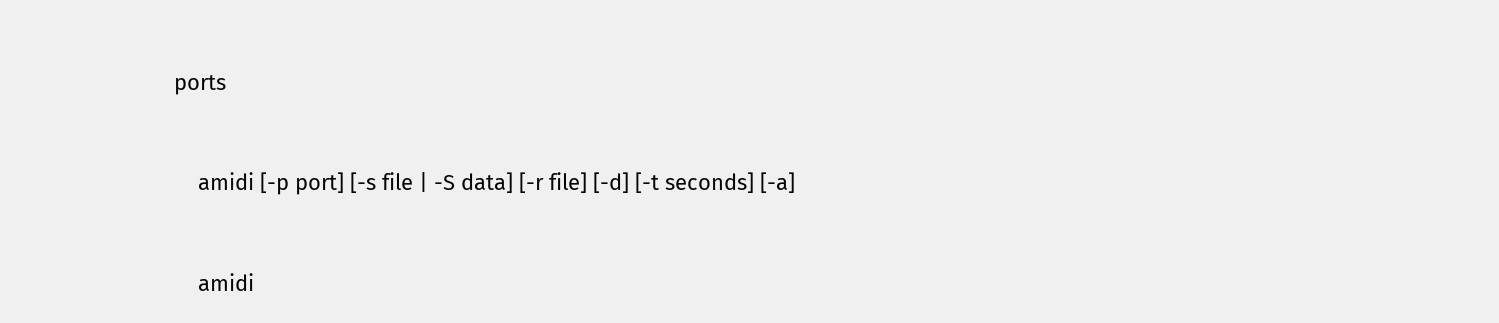ports



    amidi [-p port] [-s file | -S data] [-r file] [-d] [-t seconds] [-a]



    amidi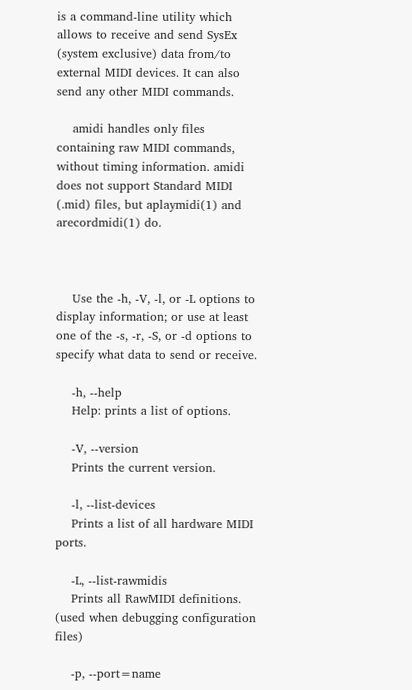is a command-line utility which allows to receive and send SysEx (system exclusive) data from/to external MIDI devices. It can also send any other MIDI commands.

    amidi handles only files containing raw MIDI commands, without timing information. amidi does not support Standard MIDI (.mid) files, but aplaymidi(1) and arecordmidi(1) do.



    Use the -h, -V, -l, or -L options to display information; or use at least one of the -s, -r, -S, or -d options to specify what data to send or receive.

    -h, --help
    Help: prints a list of options.

    -V, --version
    Prints the current version.

    -l, --list-devices
    Prints a list of all hardware MIDI ports.

    -L, --list-rawmidis
    Prints all RawMIDI definitions. (used when debugging configuration files)

    -p, --port=name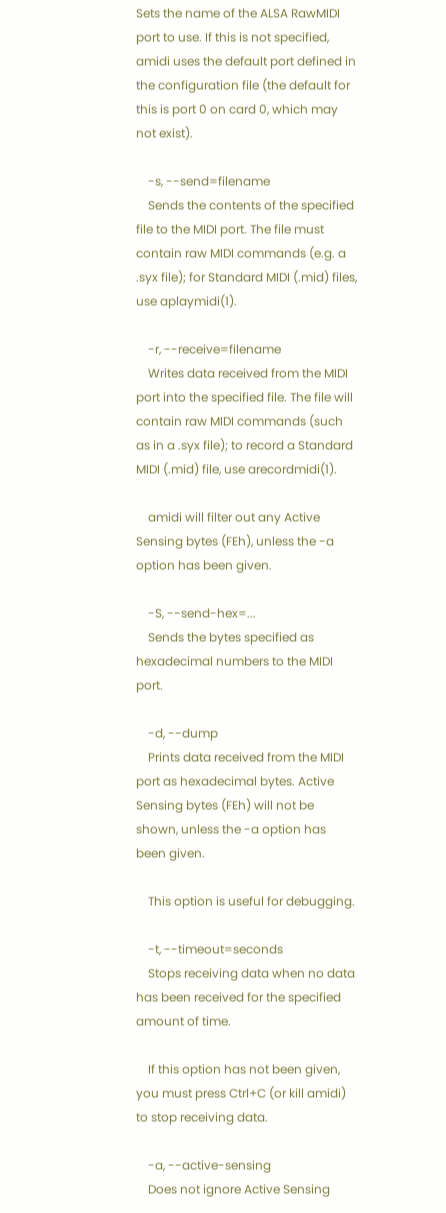Sets the name of the ALSA RawMIDI port to use. If this is not specified, amidi uses the default port defined in the configuration file (the default for this is port 0 on card 0, which may not exist).

    -s, --send=filename
    Sends the contents of the specified file to the MIDI port. The file must contain raw MIDI commands (e.g. a .syx file); for Standard MIDI (.mid) files, use aplaymidi(1).

    -r, --receive=filename
    Writes data received from the MIDI port into the specified file. The file will contain raw MIDI commands (such as in a .syx file); to record a Standard MIDI (.mid) file, use arecordmidi(1).

    amidi will filter out any Active Sensing bytes (FEh), unless the -a option has been given.

    -S, --send-hex=...
    Sends the bytes specified as hexadecimal numbers to the MIDI port.

    -d, --dump
    Prints data received from the MIDI port as hexadecimal bytes. Active Sensing bytes (FEh) will not be shown, unless the -a option has been given.

    This option is useful for debugging.

    -t, --timeout=seconds
    Stops receiving data when no data has been received for the specified amount of time.

    If this option has not been given, you must press Ctrl+C (or kill amidi) to stop receiving data.

    -a, --active-sensing
    Does not ignore Active Sensing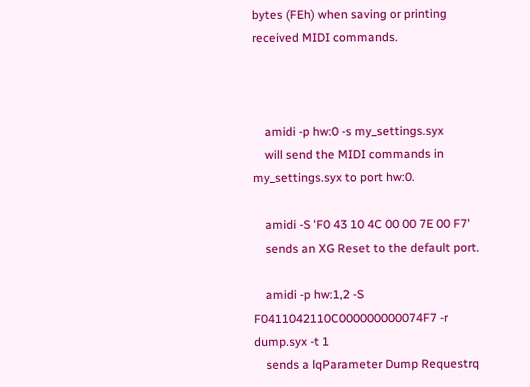bytes (FEh) when saving or printing received MIDI commands.



    amidi -p hw:0 -s my_settings.syx
    will send the MIDI commands in my_settings.syx to port hw:0.

    amidi -S 'F0 43 10 4C 00 00 7E 00 F7'
    sends an XG Reset to the default port.

    amidi -p hw:1,2 -S F0411042110C000000000074F7 -r dump.syx -t 1
    sends a lqParameter Dump Requestrq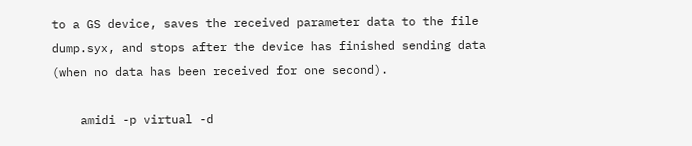to a GS device, saves the received parameter data to the file dump.syx, and stops after the device has finished sending data (when no data has been received for one second).

    amidi -p virtual -d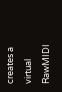creates a virtual RawMIDI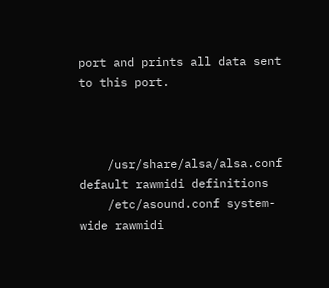port and prints all data sent to this port.



    /usr/share/alsa/alsa.conf default rawmidi definitions
    /etc/asound.conf system-wide rawmidi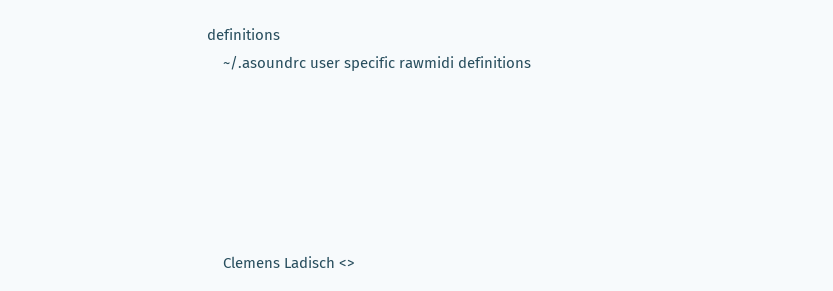definitions
    ~/.asoundrc user specific rawmidi definitions






    Clemens Ladisch <>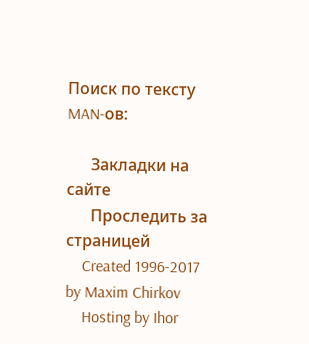Поиск по тексту MAN-ов:

      Закладки на сайте
      Проследить за страницей
    Created 1996-2017 by Maxim Chirkov
    Hosting by Ihor